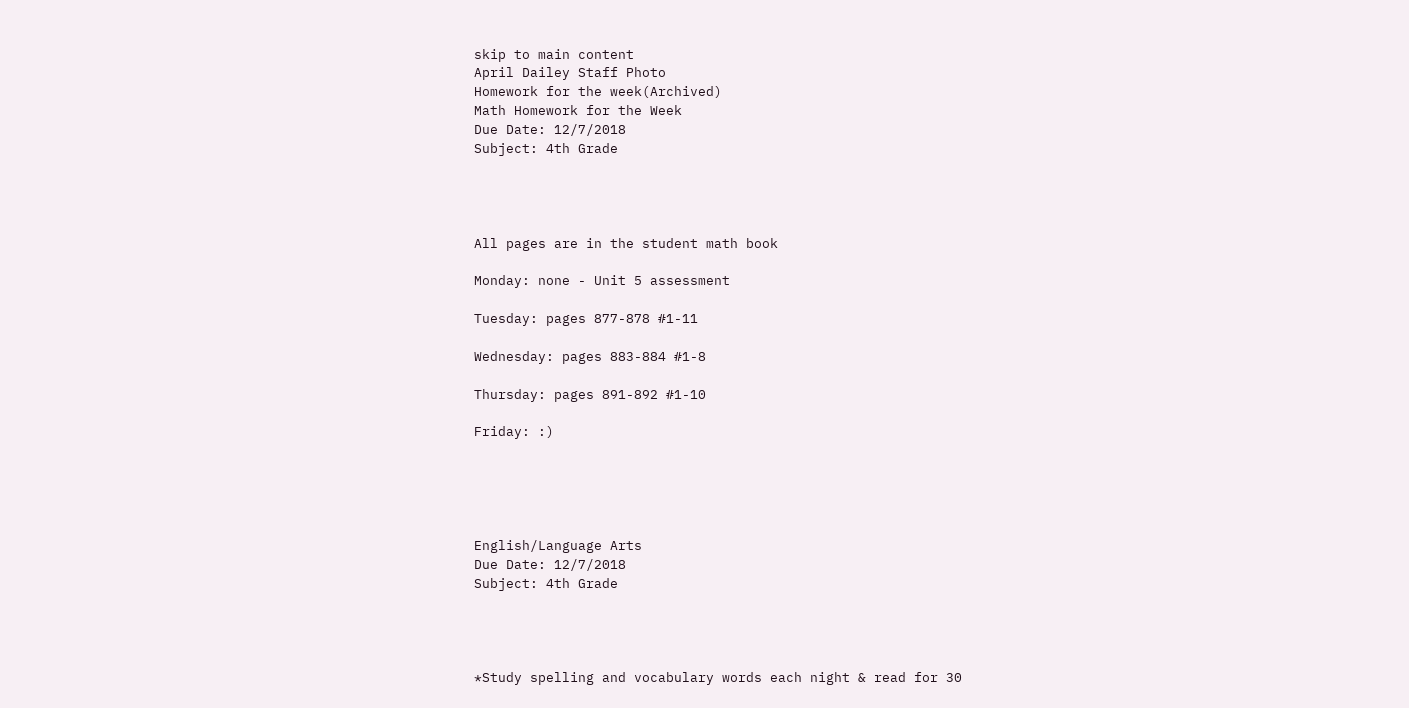skip to main content
April Dailey Staff Photo
Homework for the week(Archived)
Math Homework for the Week
Due Date: 12/7/2018
Subject: 4th Grade




All pages are in the student math book

Monday: none - Unit 5 assessment

Tuesday: pages 877-878 #1-11

Wednesday: pages 883-884 #1-8

Thursday: pages 891-892 #1-10

Friday: :)





English/Language Arts
Due Date: 12/7/2018
Subject: 4th Grade




*Study spelling and vocabulary words each night & read for 30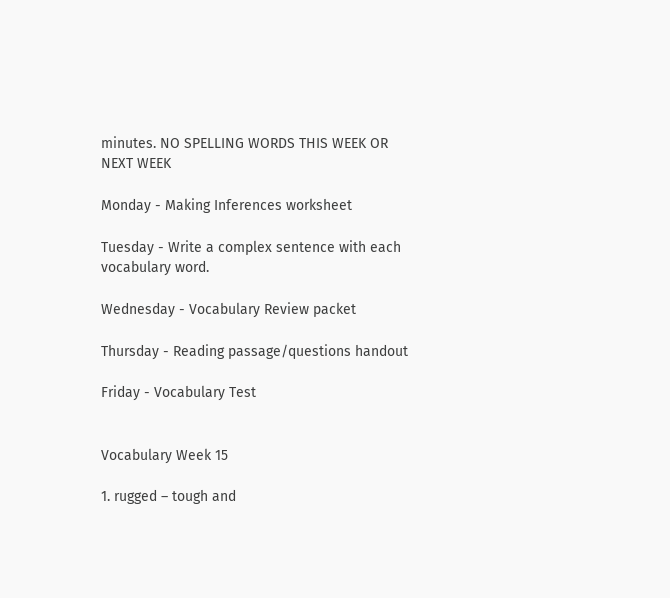minutes. NO SPELLING WORDS THIS WEEK OR NEXT WEEK

Monday - Making Inferences worksheet

Tuesday - Write a complex sentence with each vocabulary word.

Wednesday - Vocabulary Review packet

Thursday - Reading passage/questions handout

Friday - Vocabulary Test


Vocabulary Week 15

1. rugged – tough and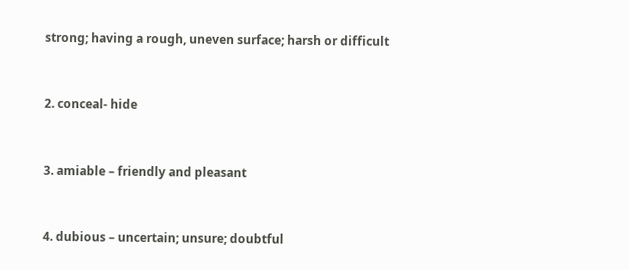strong; having a rough, uneven surface; harsh or difficult


2. conceal- hide


3. amiable – friendly and pleasant


4. dubious – uncertain; unsure; doubtful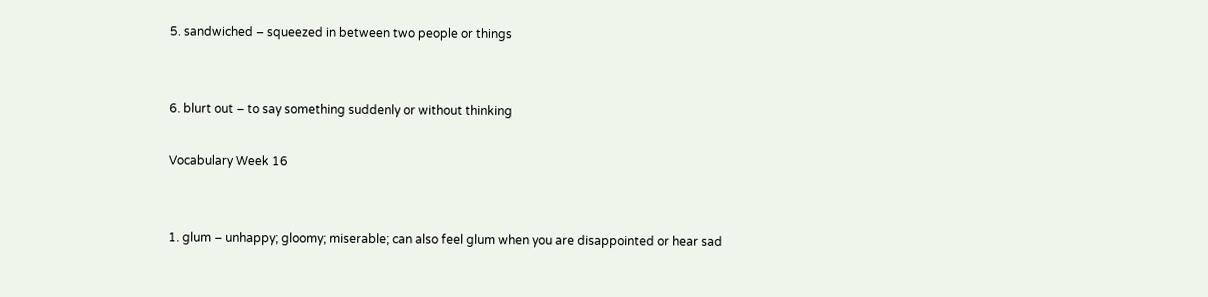5. sandwiched – squeezed in between two people or things


6. blurt out – to say something suddenly or without thinking

Vocabulary Week 16


1. glum – unhappy; gloomy; miserable; can also feel glum when you are disappointed or hear sad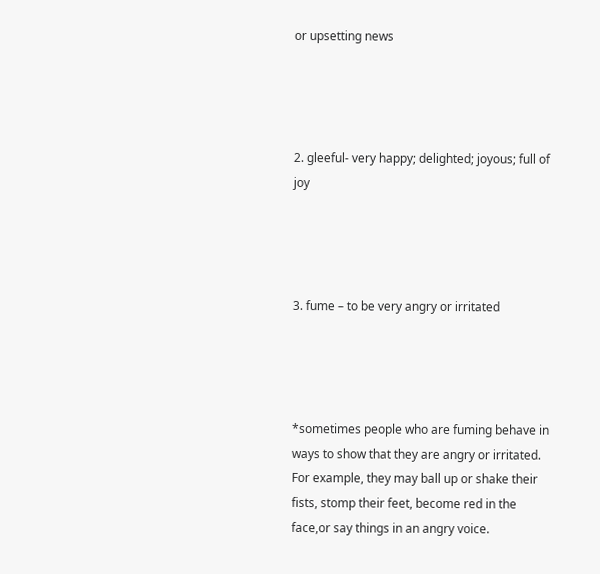or upsetting news




2. gleeful- very happy; delighted; joyous; full of joy




3. fume – to be very angry or irritated




*sometimes people who are fuming behave in ways to show that they are angry or irritated. For example, they may ball up or shake their fists, stomp their feet, become red in the face,or say things in an angry voice.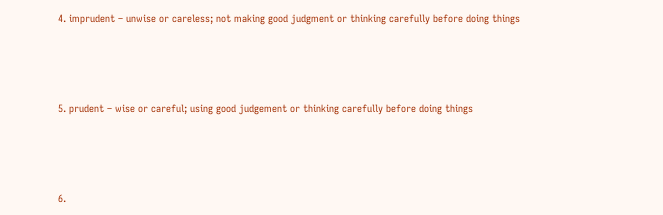4. imprudent – unwise or careless; not making good judgment or thinking carefully before doing things




5. prudent – wise or careful; using good judgement or thinking carefully before doing things




6.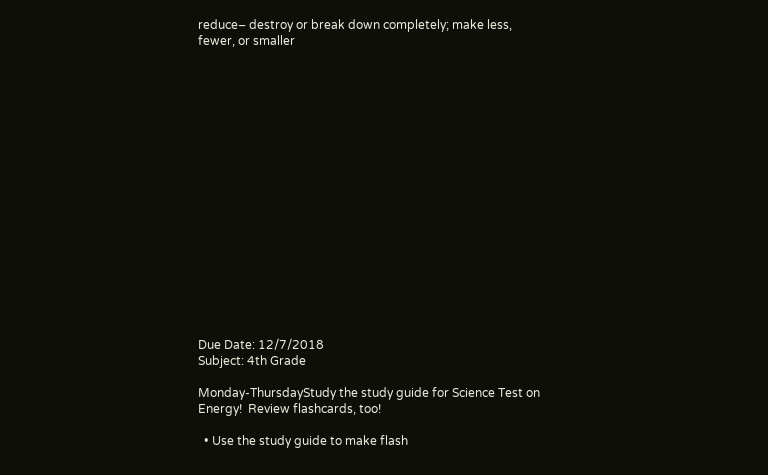reduce– destroy or break down completely; make less, fewer, or smaller


















Due Date: 12/7/2018
Subject: 4th Grade

Monday-ThursdayStudy the study guide for Science Test on Energy!  Review flashcards, too!

  • Use the study guide to make flash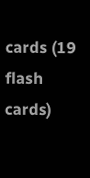cards (19 flash cards)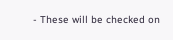- These will be checked on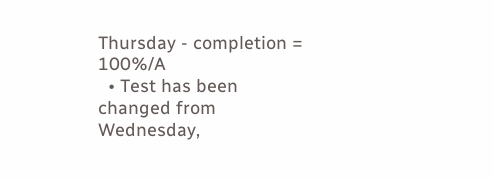Thursday - completion = 100%/A
  • Test has been changed from Wednesday,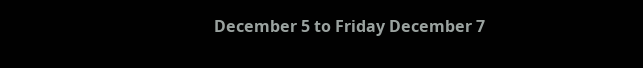December 5 to Friday December 7